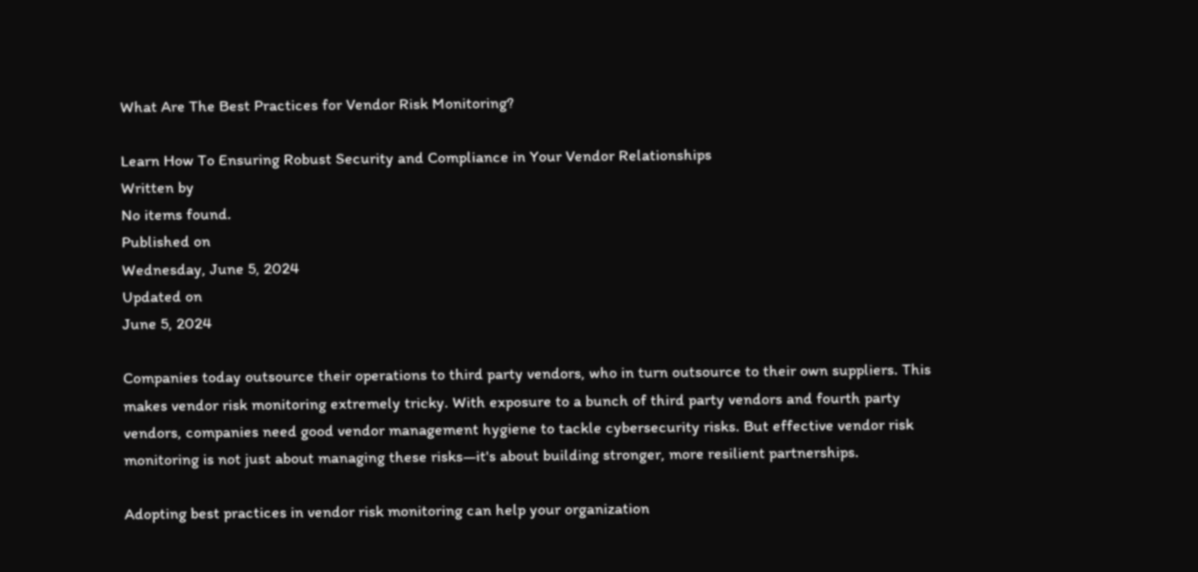What Are The Best Practices for Vendor Risk Monitoring?

Learn How To Ensuring Robust Security and Compliance in Your Vendor Relationships
Written by
No items found.
Published on
Wednesday, June 5, 2024
Updated on
June 5, 2024

Companies today outsource their operations to third party vendors, who in turn outsource to their own suppliers. This makes vendor risk monitoring extremely tricky. With exposure to a bunch of third party vendors and fourth party vendors, companies need good vendor management hygiene to tackle cybersecurity risks. But effective vendor risk monitoring is not just about managing these risks—it's about building stronger, more resilient partnerships.

Adopting best practices in vendor risk monitoring can help your organization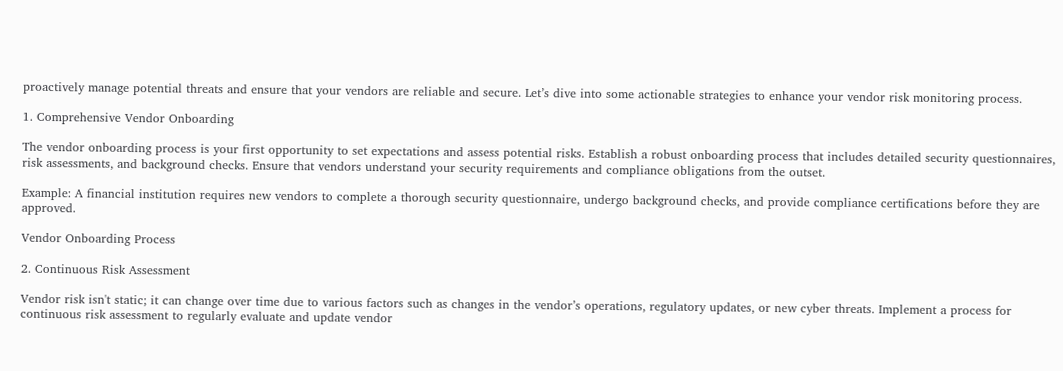proactively manage potential threats and ensure that your vendors are reliable and secure. Let’s dive into some actionable strategies to enhance your vendor risk monitoring process.

1. Comprehensive Vendor Onboarding

The vendor onboarding process is your first opportunity to set expectations and assess potential risks. Establish a robust onboarding process that includes detailed security questionnaires, risk assessments, and background checks. Ensure that vendors understand your security requirements and compliance obligations from the outset.

Example: A financial institution requires new vendors to complete a thorough security questionnaire, undergo background checks, and provide compliance certifications before they are approved.

Vendor Onboarding Process

2. Continuous Risk Assessment

Vendor risk isn't static; it can change over time due to various factors such as changes in the vendor’s operations, regulatory updates, or new cyber threats. Implement a process for continuous risk assessment to regularly evaluate and update vendor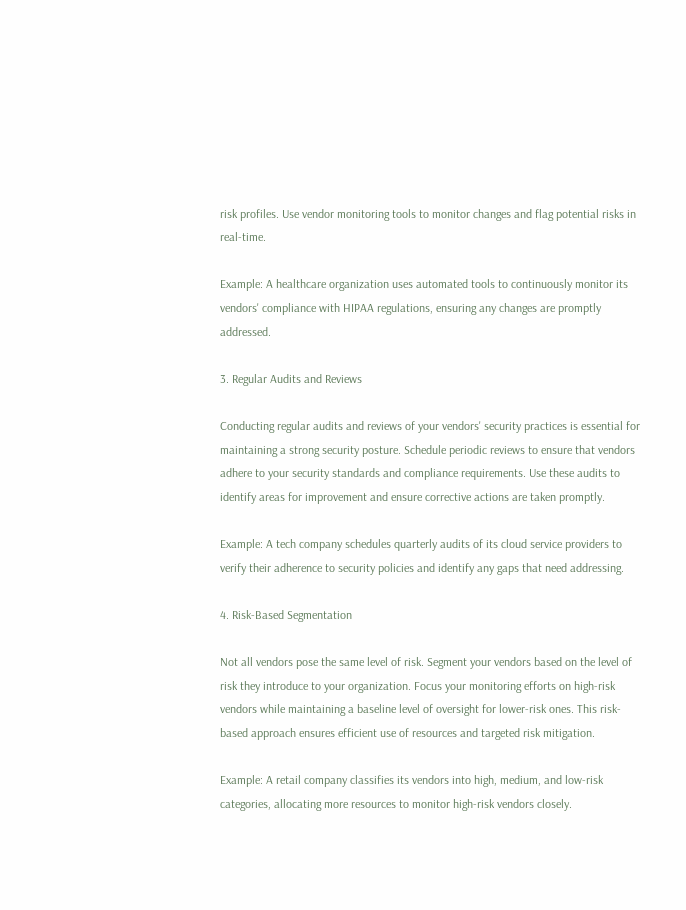risk profiles. Use vendor monitoring tools to monitor changes and flag potential risks in real-time.

Example: A healthcare organization uses automated tools to continuously monitor its vendors' compliance with HIPAA regulations, ensuring any changes are promptly addressed.

3. Regular Audits and Reviews

Conducting regular audits and reviews of your vendors' security practices is essential for maintaining a strong security posture. Schedule periodic reviews to ensure that vendors adhere to your security standards and compliance requirements. Use these audits to identify areas for improvement and ensure corrective actions are taken promptly.

Example: A tech company schedules quarterly audits of its cloud service providers to verify their adherence to security policies and identify any gaps that need addressing.

4. Risk-Based Segmentation

Not all vendors pose the same level of risk. Segment your vendors based on the level of risk they introduce to your organization. Focus your monitoring efforts on high-risk vendors while maintaining a baseline level of oversight for lower-risk ones. This risk-based approach ensures efficient use of resources and targeted risk mitigation.

Example: A retail company classifies its vendors into high, medium, and low-risk categories, allocating more resources to monitor high-risk vendors closely.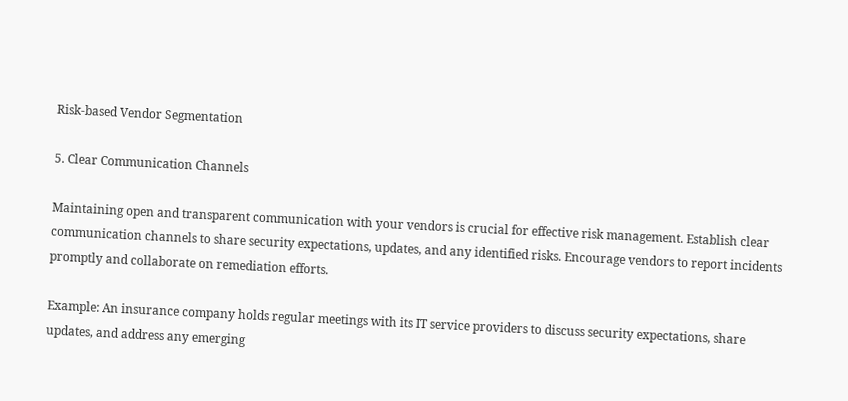Risk-based Vendor Segmentation

5. Clear Communication Channels

Maintaining open and transparent communication with your vendors is crucial for effective risk management. Establish clear communication channels to share security expectations, updates, and any identified risks. Encourage vendors to report incidents promptly and collaborate on remediation efforts.

Example: An insurance company holds regular meetings with its IT service providers to discuss security expectations, share updates, and address any emerging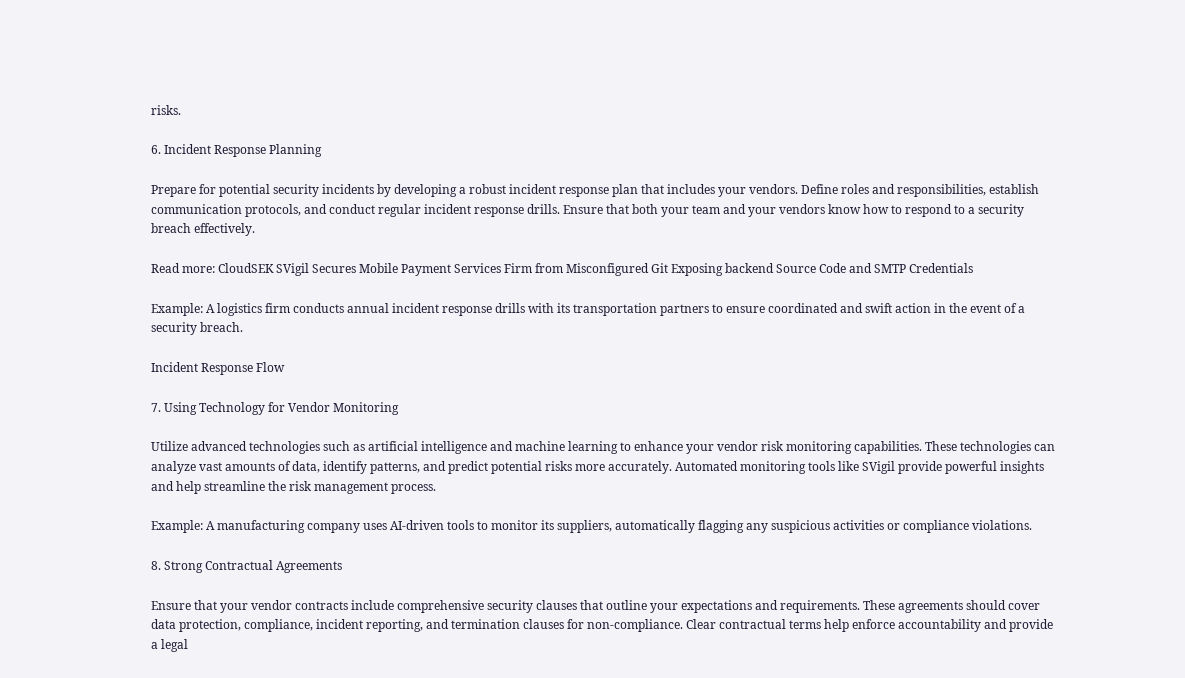risks.

6. Incident Response Planning

Prepare for potential security incidents by developing a robust incident response plan that includes your vendors. Define roles and responsibilities, establish communication protocols, and conduct regular incident response drills. Ensure that both your team and your vendors know how to respond to a security breach effectively.

Read more: CloudSEK SVigil Secures Mobile Payment Services Firm from Misconfigured Git Exposing backend Source Code and SMTP Credentials

Example: A logistics firm conducts annual incident response drills with its transportation partners to ensure coordinated and swift action in the event of a security breach.

Incident Response Flow

7. Using Technology for Vendor Monitoring

Utilize advanced technologies such as artificial intelligence and machine learning to enhance your vendor risk monitoring capabilities. These technologies can analyze vast amounts of data, identify patterns, and predict potential risks more accurately. Automated monitoring tools like SVigil provide powerful insights and help streamline the risk management process.

Example: A manufacturing company uses AI-driven tools to monitor its suppliers, automatically flagging any suspicious activities or compliance violations.

8. Strong Contractual Agreements

Ensure that your vendor contracts include comprehensive security clauses that outline your expectations and requirements. These agreements should cover data protection, compliance, incident reporting, and termination clauses for non-compliance. Clear contractual terms help enforce accountability and provide a legal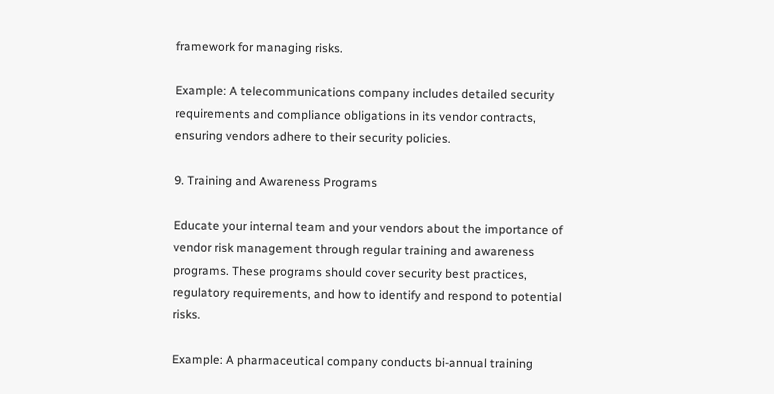framework for managing risks.

Example: A telecommunications company includes detailed security requirements and compliance obligations in its vendor contracts, ensuring vendors adhere to their security policies.

9. Training and Awareness Programs

Educate your internal team and your vendors about the importance of vendor risk management through regular training and awareness programs. These programs should cover security best practices, regulatory requirements, and how to identify and respond to potential risks.

Example: A pharmaceutical company conducts bi-annual training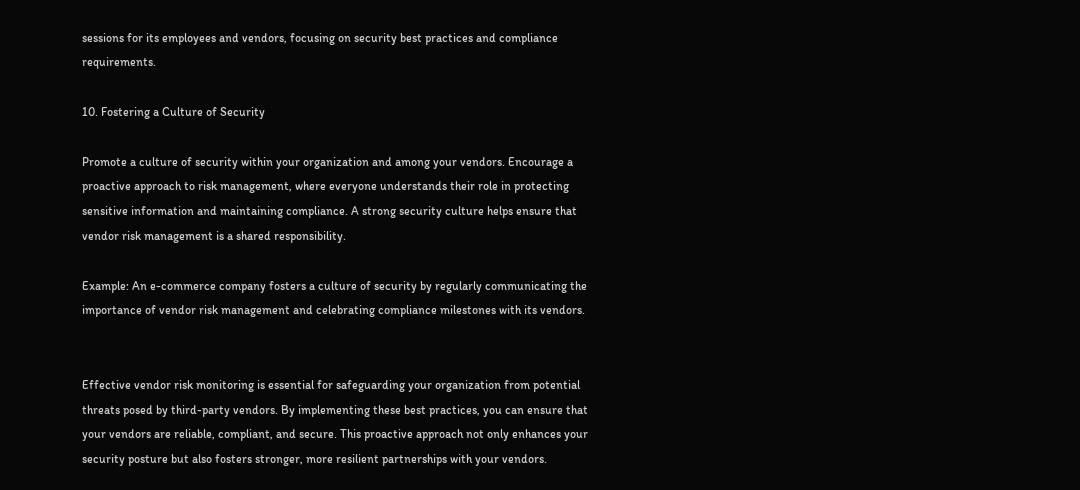sessions for its employees and vendors, focusing on security best practices and compliance requirements.

10. Fostering a Culture of Security

Promote a culture of security within your organization and among your vendors. Encourage a proactive approach to risk management, where everyone understands their role in protecting sensitive information and maintaining compliance. A strong security culture helps ensure that vendor risk management is a shared responsibility.

Example: An e-commerce company fosters a culture of security by regularly communicating the importance of vendor risk management and celebrating compliance milestones with its vendors.


Effective vendor risk monitoring is essential for safeguarding your organization from potential threats posed by third-party vendors. By implementing these best practices, you can ensure that your vendors are reliable, compliant, and secure. This proactive approach not only enhances your security posture but also fosters stronger, more resilient partnerships with your vendors.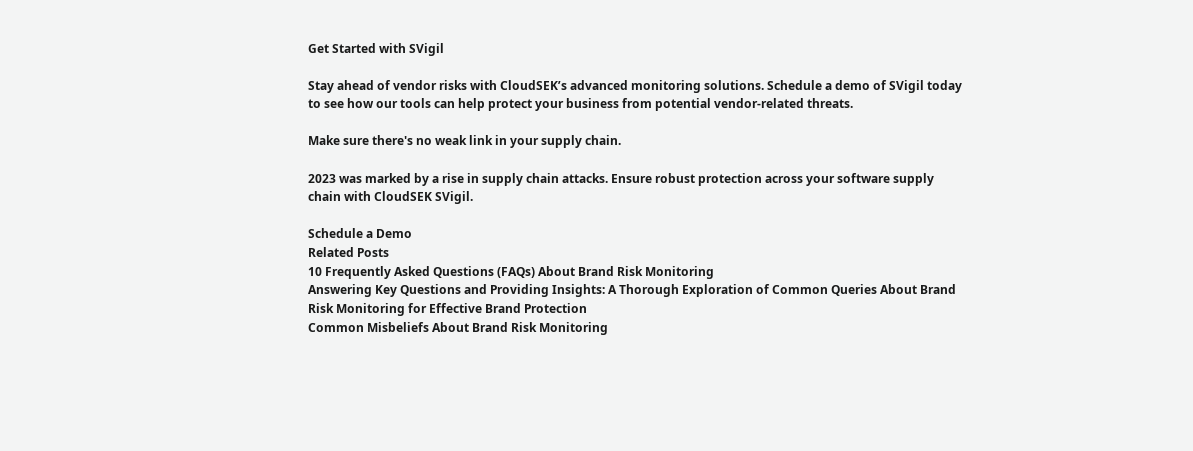Get Started with SVigil

Stay ahead of vendor risks with CloudSEK’s advanced monitoring solutions. Schedule a demo of SVigil today to see how our tools can help protect your business from potential vendor-related threats.

Make sure there's no weak link in your supply chain.

2023 was marked by a rise in supply chain attacks. Ensure robust protection across your software supply chain with CloudSEK SVigil.

Schedule a Demo
Related Posts
10 Frequently Asked Questions (FAQs) About Brand Risk Monitoring
Answering Key Questions and Providing Insights: A Thorough Exploration of Common Queries About Brand Risk Monitoring for Effective Brand Protection
Common Misbeliefs About Brand Risk Monitoring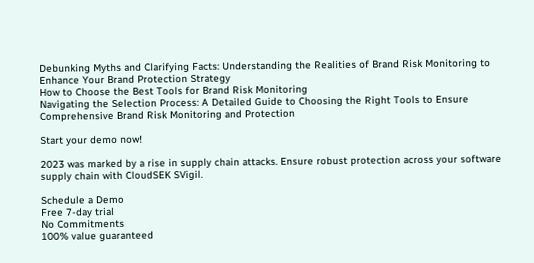Debunking Myths and Clarifying Facts: Understanding the Realities of Brand Risk Monitoring to Enhance Your Brand Protection Strategy
How to Choose the Best Tools for Brand Risk Monitoring
Navigating the Selection Process: A Detailed Guide to Choosing the Right Tools to Ensure Comprehensive Brand Risk Monitoring and Protection

Start your demo now!

2023 was marked by a rise in supply chain attacks. Ensure robust protection across your software supply chain with CloudSEK SVigil.

Schedule a Demo
Free 7-day trial
No Commitments
100% value guaranteed